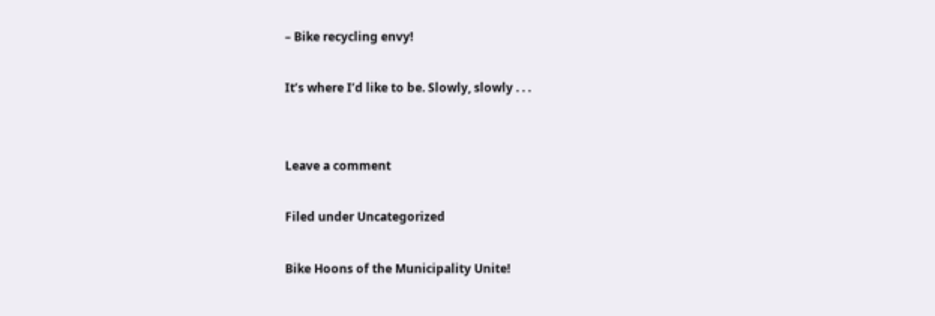– Bike recycling envy!

It’s where I’d like to be. Slowly, slowly . . .


Leave a comment

Filed under Uncategorized

Bike Hoons of the Municipality Unite!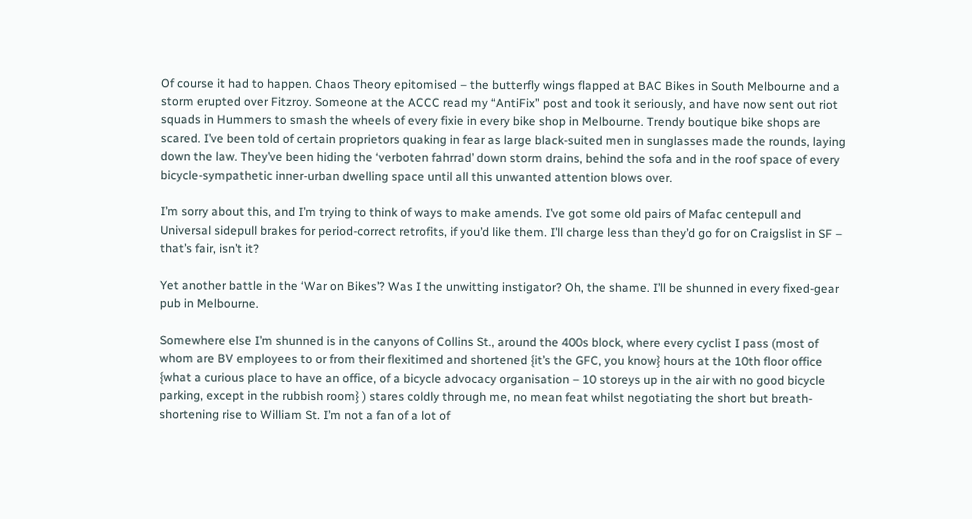Of course it had to happen. Chaos Theory epitomised – the butterfly wings flapped at BAC Bikes in South Melbourne and a storm erupted over Fitzroy. Someone at the ACCC read my “AntiFix” post and took it seriously, and have now sent out riot squads in Hummers to smash the wheels of every fixie in every bike shop in Melbourne. Trendy boutique bike shops are scared. I’ve been told of certain proprietors quaking in fear as large black-suited men in sunglasses made the rounds, laying down the law. They’ve been hiding the ‘verboten fahrrad’ down storm drains, behind the sofa and in the roof space of every bicycle-sympathetic inner-urban dwelling space until all this unwanted attention blows over.

I’m sorry about this, and I’m trying to think of ways to make amends. I’ve got some old pairs of Mafac centepull and Universal sidepull brakes for period-correct retrofits, if you’d like them. I’ll charge less than they’d go for on Craigslist in SF – that’s fair, isn’t it?

Yet another battle in the ‘War on Bikes’? Was I the unwitting instigator? Oh, the shame. I’ll be shunned in every fixed-gear pub in Melbourne.

Somewhere else I’m shunned is in the canyons of Collins St., around the 400s block, where every cyclist I pass (most of whom are BV employees to or from their flexitimed and shortened {it’s the GFC, you know} hours at the 10th floor office {what a curious place to have an office, of a bicycle advocacy organisation – 10 storeys up in the air with no good bicycle parking, except in the rubbish room} ) stares coldly through me, no mean feat whilst negotiating the short but breath-shortening rise to William St. I’m not a fan of a lot of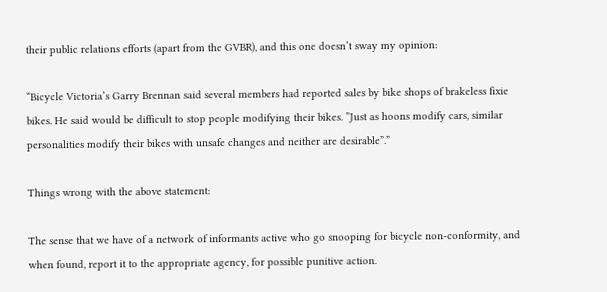their public relations efforts (apart from the GVBR), and this one doesn’t sway my opinion:

“Bicycle Victoria’s Garry Brennan said several members had reported sales by bike shops of brakeless fixie bikes. He said would be difficult to stop people modifying their bikes. ”Just as hoons modify cars, similar personalities modify their bikes with unsafe changes and neither are desirable”.”

Things wrong with the above statement:

The sense that we have of a network of informants active who go snooping for bicycle non-conformity, and when found, report it to the appropriate agency, for possible punitive action.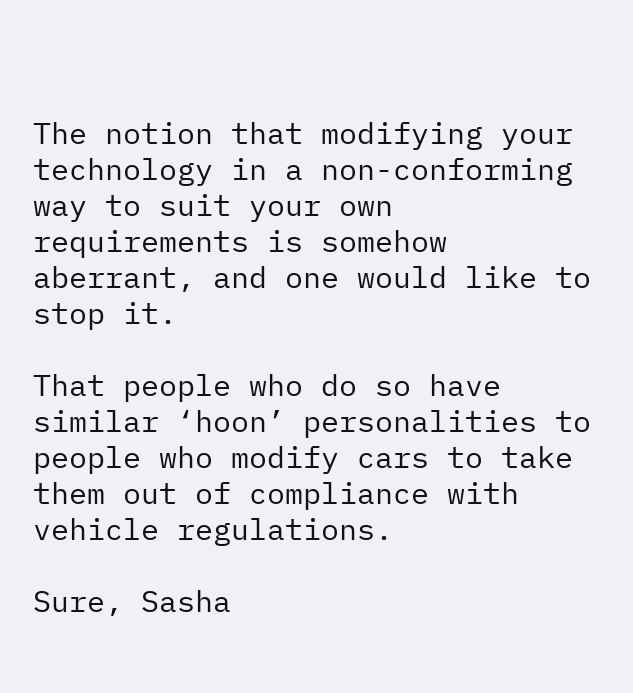The notion that modifying your technology in a non-conforming way to suit your own requirements is somehow aberrant, and one would like to stop it.

That people who do so have similar ‘hoon’ personalities to people who modify cars to take them out of compliance with vehicle regulations.

Sure, Sasha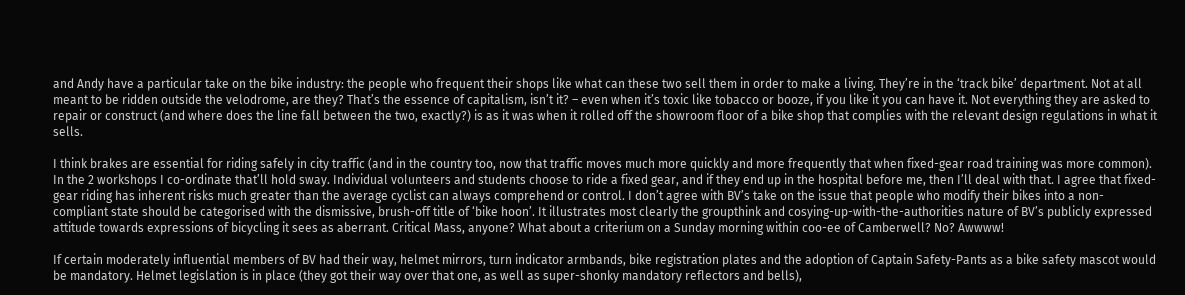and Andy have a particular take on the bike industry: the people who frequent their shops like what can these two sell them in order to make a living. They’re in the ‘track bike’ department. Not at all meant to be ridden outside the velodrome, are they? That’s the essence of capitalism, isn’t it? – even when it’s toxic like tobacco or booze, if you like it you can have it. Not everything they are asked to repair or construct (and where does the line fall between the two, exactly?) is as it was when it rolled off the showroom floor of a bike shop that complies with the relevant design regulations in what it sells.

I think brakes are essential for riding safely in city traffic (and in the country too, now that traffic moves much more quickly and more frequently that when fixed-gear road training was more common). In the 2 workshops I co-ordinate that’ll hold sway. Individual volunteers and students choose to ride a fixed gear, and if they end up in the hospital before me, then I’ll deal with that. I agree that fixed-gear riding has inherent risks much greater than the average cyclist can always comprehend or control. I don’t agree with BV’s take on the issue that people who modify their bikes into a non-compliant state should be categorised with the dismissive, brush-off title of ‘bike hoon’. It illustrates most clearly the groupthink and cosying-up-with-the-authorities nature of BV’s publicly expressed attitude towards expressions of bicycling it sees as aberrant. Critical Mass, anyone? What about a criterium on a Sunday morning within coo-ee of Camberwell? No? Awwww!

If certain moderately influential members of BV had their way, helmet mirrors, turn indicator armbands, bike registration plates and the adoption of Captain Safety-Pants as a bike safety mascot would be mandatory. Helmet legislation is in place (they got their way over that one, as well as super-shonky mandatory reflectors and bells),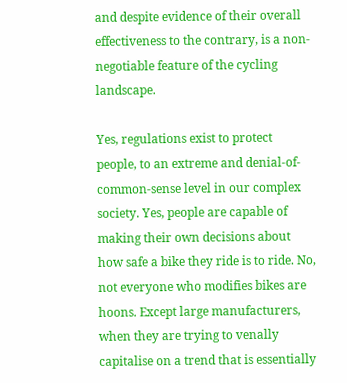and despite evidence of their overall effectiveness to the contrary, is a non-negotiable feature of the cycling landscape.

Yes, regulations exist to protect people, to an extreme and denial-of-common-sense level in our complex society. Yes, people are capable of making their own decisions about how safe a bike they ride is to ride. No, not everyone who modifies bikes are hoons. Except large manufacturers, when they are trying to venally capitalise on a trend that is essentially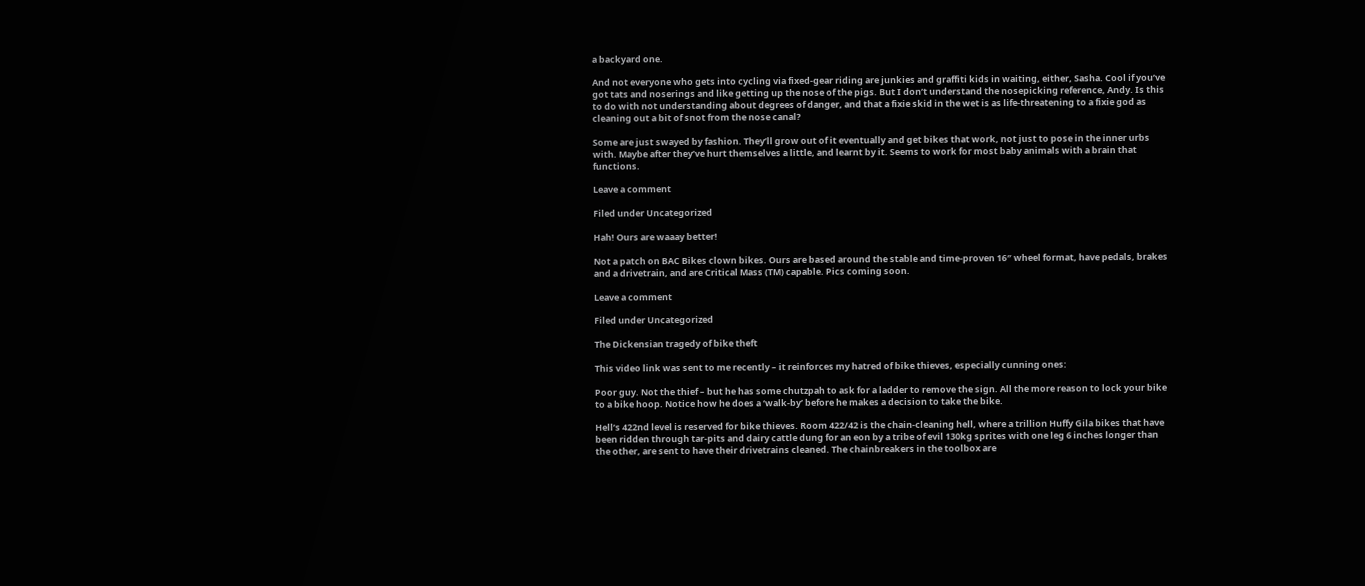a backyard one.

And not everyone who gets into cycling via fixed-gear riding are junkies and graffiti kids in waiting, either, Sasha. Cool if you’ve got tats and noserings and like getting up the nose of the pigs. But I don’t understand the nosepicking reference, Andy. Is this to do with not understanding about degrees of danger, and that a fixie skid in the wet is as life-threatening to a fixie god as cleaning out a bit of snot from the nose canal?

Some are just swayed by fashion. They’ll grow out of it eventually and get bikes that work, not just to pose in the inner urbs with. Maybe after they’ve hurt themselves a little, and learnt by it. Seems to work for most baby animals with a brain that functions.

Leave a comment

Filed under Uncategorized

Hah! Ours are waaay better!

Not a patch on BAC Bikes clown bikes. Ours are based around the stable and time-proven 16″ wheel format, have pedals, brakes and a drivetrain, and are Critical Mass (TM) capable. Pics coming soon.

Leave a comment

Filed under Uncategorized

The Dickensian tragedy of bike theft

This video link was sent to me recently – it reinforces my hatred of bike thieves, especially cunning ones:

Poor guy. Not the thief – but he has some chutzpah to ask for a ladder to remove the sign. All the more reason to lock your bike to a bike hoop. Notice how he does a ‘walk-by’ before he makes a decision to take the bike.

Hell’s 422nd level is reserved for bike thieves. Room 422/42 is the chain-cleaning hell, where a trillion Huffy Gila bikes that have been ridden through tar-pits and dairy cattle dung for an eon by a tribe of evil 130kg sprites with one leg 6 inches longer than the other, are sent to have their drivetrains cleaned. The chainbreakers in the toolbox are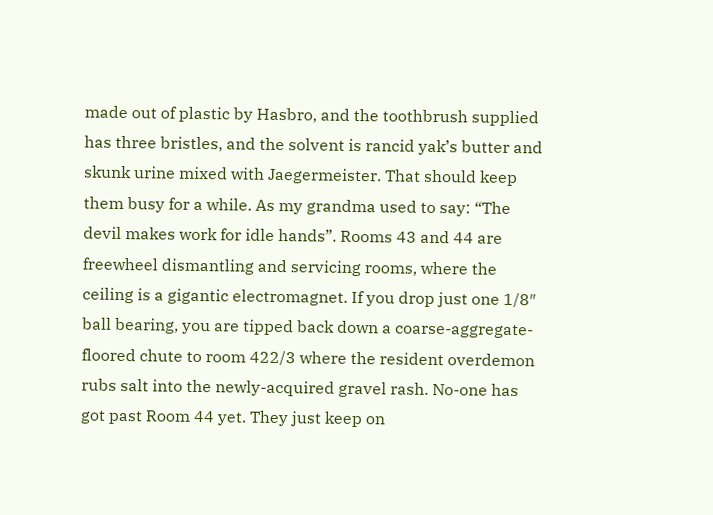made out of plastic by Hasbro, and the toothbrush supplied has three bristles, and the solvent is rancid yak’s butter and skunk urine mixed with Jaegermeister. That should keep them busy for a while. As my grandma used to say: “The devil makes work for idle hands”. Rooms 43 and 44 are freewheel dismantling and servicing rooms, where the ceiling is a gigantic electromagnet. If you drop just one 1/8″ ball bearing, you are tipped back down a coarse-aggregate-floored chute to room 422/3 where the resident overdemon rubs salt into the newly-acquired gravel rash. No-one has got past Room 44 yet. They just keep on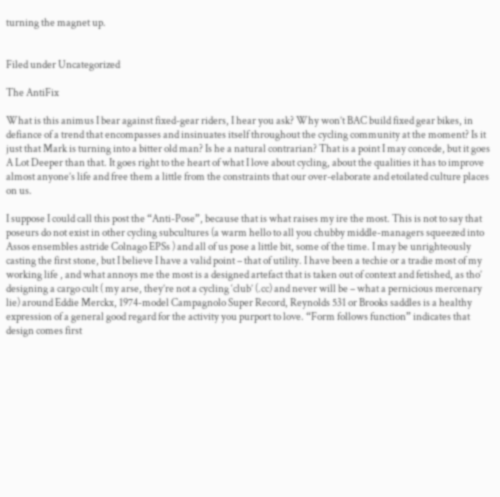turning the magnet up.


Filed under Uncategorized

The AntiFix

What is this animus I bear against fixed-gear riders, I hear you ask? Why won’t BAC build fixed gear bikes, in defiance of a trend that encompasses and insinuates itself throughout the cycling community at the moment? Is it just that Mark is turning into a bitter old man? Is he a natural contrarian? That is a point I may concede, but it goes A Lot Deeper than that. It goes right to the heart of what I love about cycling, about the qualities it has to improve almost anyone’s life and free them a little from the constraints that our over-elaborate and etoilated culture places on us.

I suppose I could call this post the “Anti-Pose”, because that is what raises my ire the most. This is not to say that poseurs do not exist in other cycling subcultures (a warm hello to all you chubby middle-managers squeezed into Assos ensembles astride Colnago EPSs ) and all of us pose a little bit, some of the time. I may be unrighteously casting the first stone, but I believe I have a valid point – that of utility. I have been a techie or a tradie most of my working life , and what annoys me the most is a designed artefact that is taken out of context and fetished, as tho’ designing a cargo cult ( my arse, they’re not a cycling ‘club’ (.cc) and never will be – what a pernicious mercenary lie) around Eddie Merckx, 1974-model Campagnolo Super Record, Reynolds 531 or Brooks saddles is a healthy expression of a general good regard for the activity you purport to love. “Form follows function” indicates that design comes first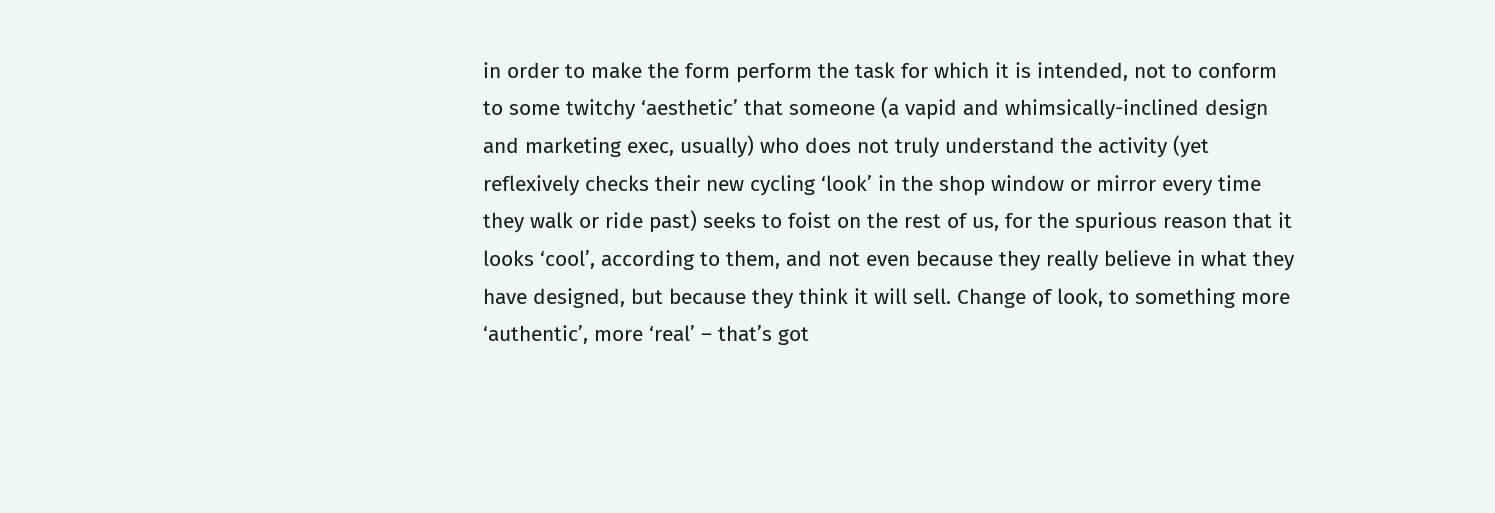in order to make the form perform the task for which it is intended, not to conform to some twitchy ‘aesthetic’ that someone (a vapid and whimsically-inclined design and marketing exec, usually) who does not truly understand the activity (yet reflexively checks their new cycling ‘look’ in the shop window or mirror every time they walk or ride past) seeks to foist on the rest of us, for the spurious reason that it looks ‘cool’, according to them, and not even because they really believe in what they have designed, but because they think it will sell. Change of look, to something more ‘authentic’, more ‘real’ – that’s got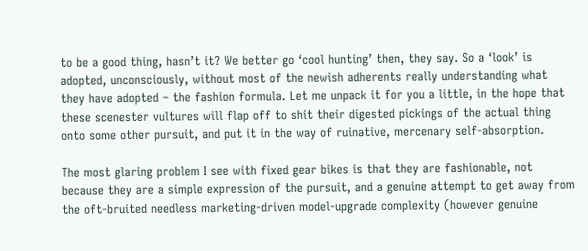to be a good thing, hasn’t it? We better go ‘cool hunting’ then, they say. So a ‘look’ is adopted, unconsciously, without most of the newish adherents really understanding what they have adopted – the fashion formula. Let me unpack it for you a little, in the hope that these scenester vultures will flap off to shit their digested pickings of the actual thing onto some other pursuit, and put it in the way of ruinative, mercenary self-absorption.

The most glaring problem I see with fixed gear bikes is that they are fashionable, not because they are a simple expression of the pursuit, and a genuine attempt to get away from the oft-bruited needless marketing-driven model-upgrade complexity (however genuine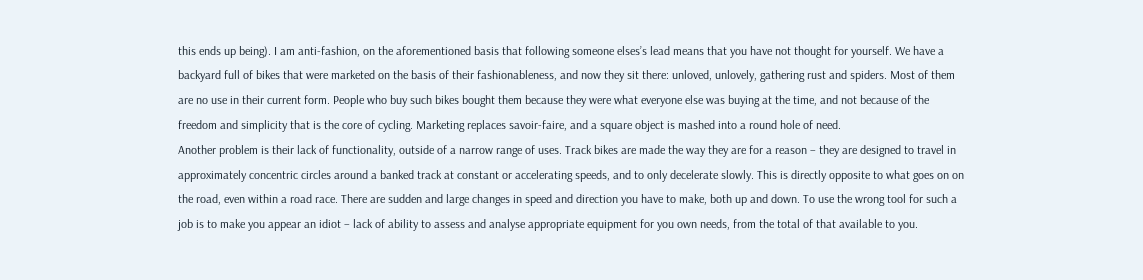this ends up being). I am anti-fashion, on the aforementioned basis that following someone elses’s lead means that you have not thought for yourself. We have a backyard full of bikes that were marketed on the basis of their fashionableness, and now they sit there: unloved, unlovely, gathering rust and spiders. Most of them are no use in their current form. People who buy such bikes bought them because they were what everyone else was buying at the time, and not because of the freedom and simplicity that is the core of cycling. Marketing replaces savoir-faire, and a square object is mashed into a round hole of need.
Another problem is their lack of functionality, outside of a narrow range of uses. Track bikes are made the way they are for a reason – they are designed to travel in approximately concentric circles around a banked track at constant or accelerating speeds, and to only decelerate slowly. This is directly opposite to what goes on on the road, even within a road race. There are sudden and large changes in speed and direction you have to make, both up and down. To use the wrong tool for such a job is to make you appear an idiot – lack of ability to assess and analyse appropriate equipment for you own needs, from the total of that available to you.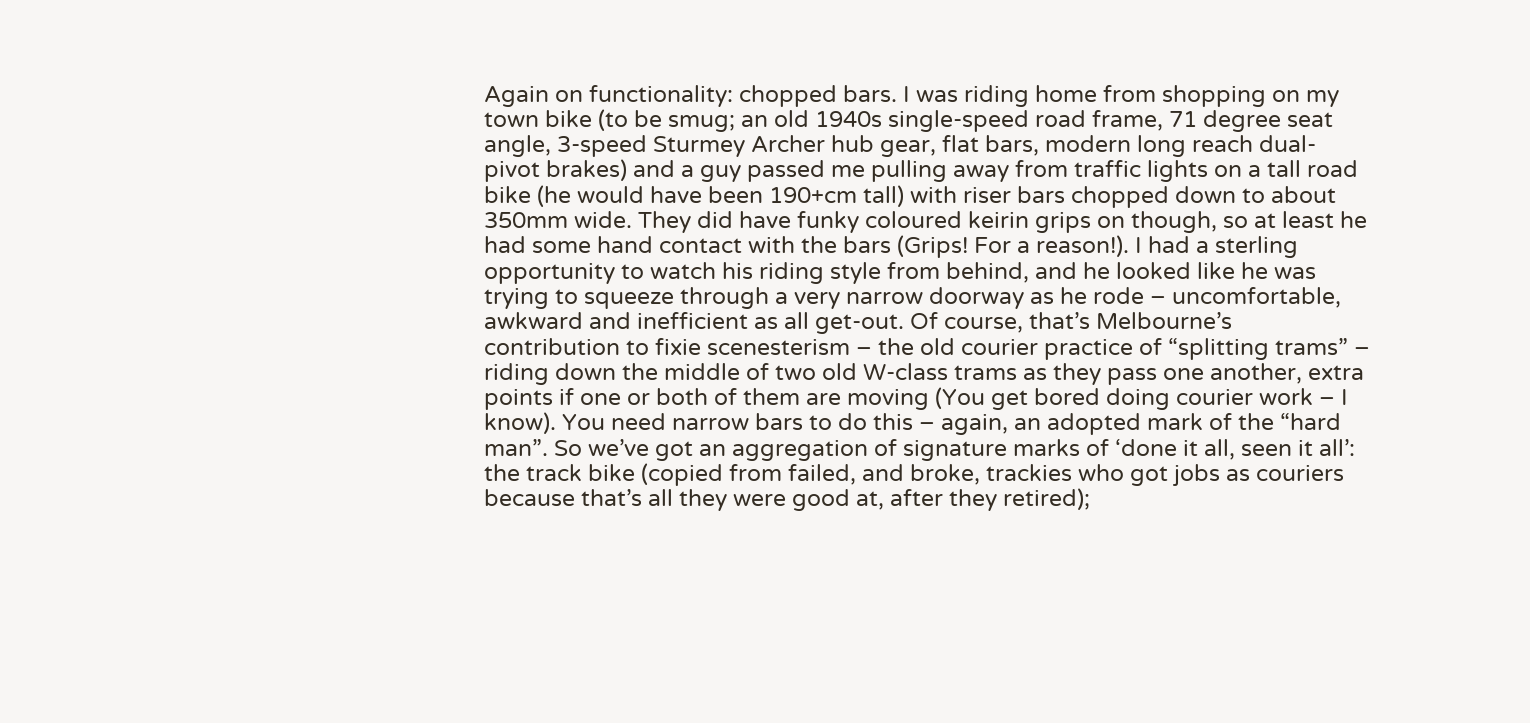Again on functionality: chopped bars. I was riding home from shopping on my town bike (to be smug; an old 1940s single-speed road frame, 71 degree seat angle, 3-speed Sturmey Archer hub gear, flat bars, modern long reach dual-pivot brakes) and a guy passed me pulling away from traffic lights on a tall road bike (he would have been 190+cm tall) with riser bars chopped down to about 350mm wide. They did have funky coloured keirin grips on though, so at least he had some hand contact with the bars (Grips! For a reason!). I had a sterling opportunity to watch his riding style from behind, and he looked like he was trying to squeeze through a very narrow doorway as he rode – uncomfortable, awkward and inefficient as all get-out. Of course, that’s Melbourne’s contribution to fixie scenesterism – the old courier practice of “splitting trams” – riding down the middle of two old W-class trams as they pass one another, extra points if one or both of them are moving (You get bored doing courier work – I know). You need narrow bars to do this – again, an adopted mark of the “hard man”. So we’ve got an aggregation of signature marks of ‘done it all, seen it all’: the track bike (copied from failed, and broke, trackies who got jobs as couriers because that’s all they were good at, after they retired);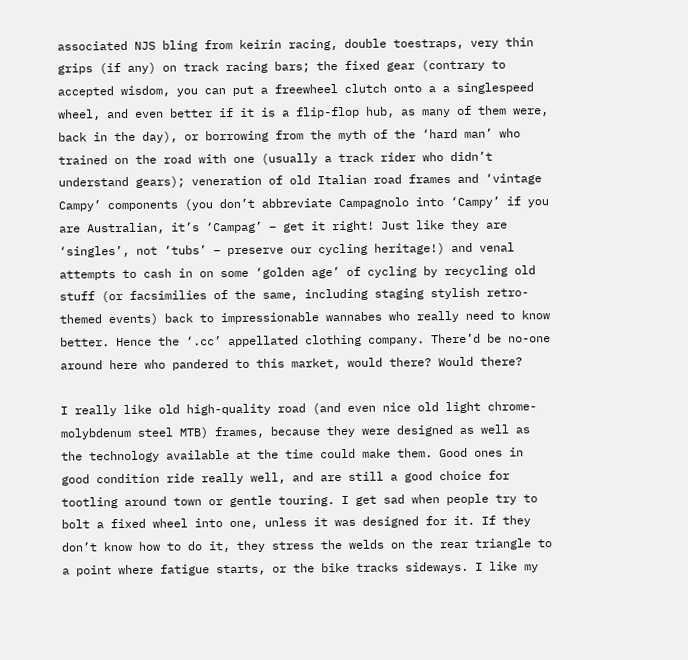associated NJS bling from keirin racing, double toestraps, very thin grips (if any) on track racing bars; the fixed gear (contrary to accepted wisdom, you can put a freewheel clutch onto a a singlespeed wheel, and even better if it is a flip-flop hub, as many of them were, back in the day), or borrowing from the myth of the ‘hard man’ who trained on the road with one (usually a track rider who didn’t understand gears); veneration of old Italian road frames and ‘vintage Campy’ components (you don’t abbreviate Campagnolo into ‘Campy’ if you are Australian, it’s ‘Campag’ – get it right! Just like they are ‘singles’, not ‘tubs’ – preserve our cycling heritage!) and venal attempts to cash in on some ‘golden age’ of cycling by recycling old stuff (or facsimilies of the same, including staging stylish retro-themed events) back to impressionable wannabes who really need to know better. Hence the ‘.cc’ appellated clothing company. There’d be no-one around here who pandered to this market, would there? Would there?

I really like old high-quality road (and even nice old light chrome-molybdenum steel MTB) frames, because they were designed as well as the technology available at the time could make them. Good ones in good condition ride really well, and are still a good choice for tootling around town or gentle touring. I get sad when people try to bolt a fixed wheel into one, unless it was designed for it. If they don’t know how to do it, they stress the welds on the rear triangle to a point where fatigue starts, or the bike tracks sideways. I like my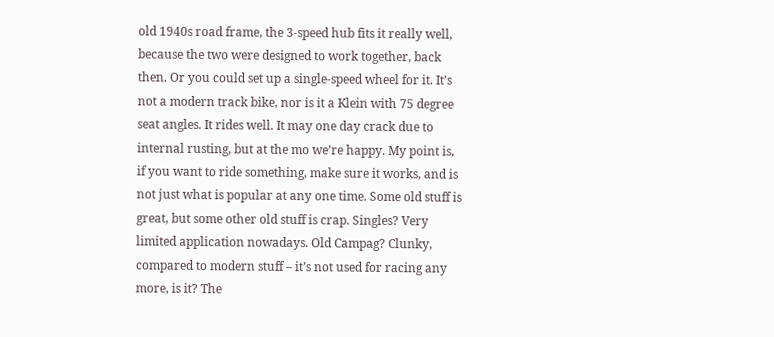old 1940s road frame, the 3-speed hub fits it really well, because the two were designed to work together, back then. Or you could set up a single-speed wheel for it. It’s not a modern track bike, nor is it a Klein with 75 degree seat angles. It rides well. It may one day crack due to internal rusting, but at the mo we’re happy. My point is, if you want to ride something, make sure it works, and is not just what is popular at any one time. Some old stuff is great, but some other old stuff is crap. Singles? Very limited application nowadays. Old Campag? Clunky, compared to modern stuff – it’s not used for racing any more, is it? The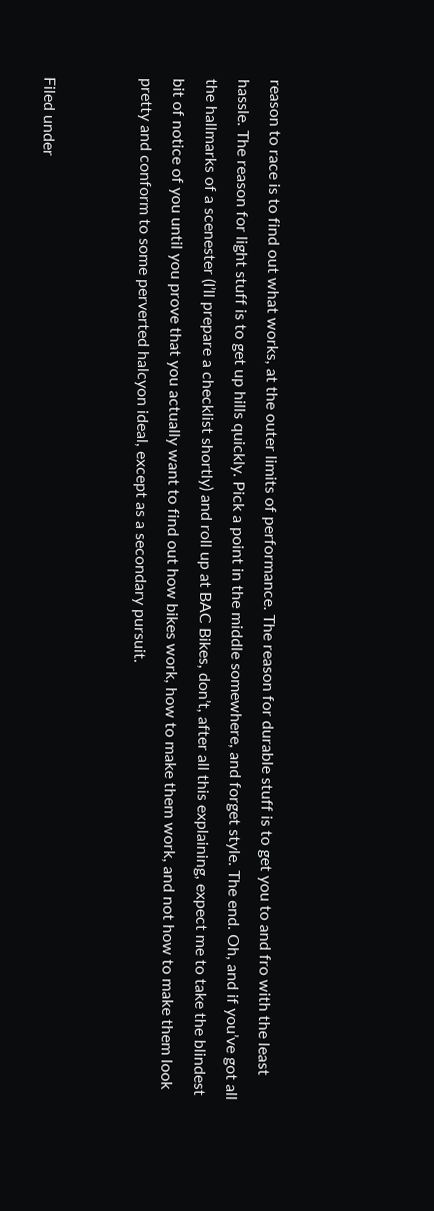reason to race is to find out what works, at the outer limits of performance. The reason for durable stuff is to get you to and fro with the least hassle. The reason for light stuff is to get up hills quickly. Pick a point in the middle somewhere, and forget style. The end. Oh, and if you’ve got all the hallmarks of a scenester (I’ll prepare a checklist shortly) and roll up at BAC Bikes, don’t, after all this explaining, expect me to take the blindest bit of notice of you until you prove that you actually want to find out how bikes work, how to make them work, and not how to make them look pretty and conform to some perverted halcyon ideal, except as a secondary pursuit.


Filed under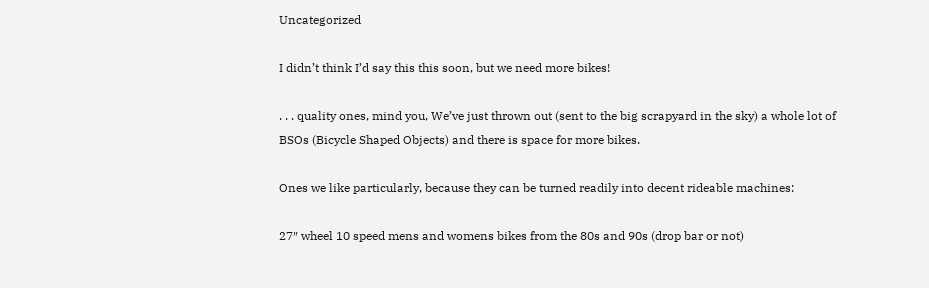Uncategorized

I didn’t think I’d say this this soon, but we need more bikes!

. . . quality ones, mind you, We’ve just thrown out (sent to the big scrapyard in the sky) a whole lot of BSOs (Bicycle Shaped Objects) and there is space for more bikes.

Ones we like particularly, because they can be turned readily into decent rideable machines:

27″ wheel 10 speed mens and womens bikes from the 80s and 90s (drop bar or not)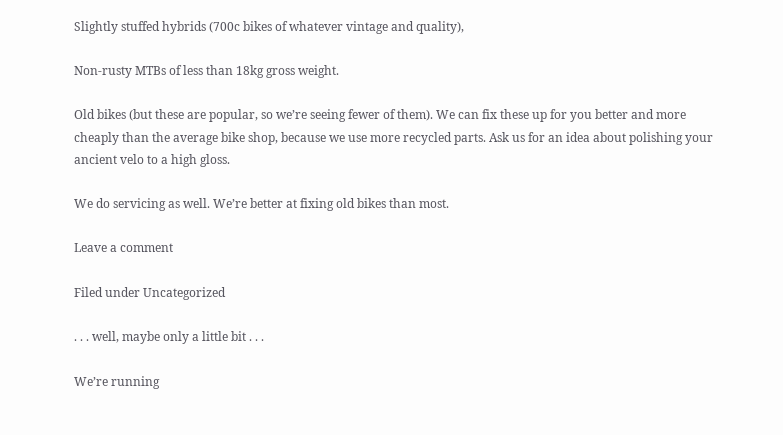Slightly stuffed hybrids (700c bikes of whatever vintage and quality),

Non-rusty MTBs of less than 18kg gross weight.

Old bikes (but these are popular, so we’re seeing fewer of them). We can fix these up for you better and more cheaply than the average bike shop, because we use more recycled parts. Ask us for an idea about polishing your ancient velo to a high gloss.

We do servicing as well. We’re better at fixing old bikes than most.

Leave a comment

Filed under Uncategorized

. . . well, maybe only a little bit . . .

We’re running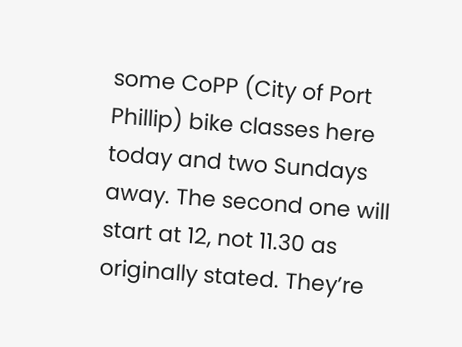some CoPP (City of Port Phillip) bike classes here today and two Sundays away. The second one will start at 12, not 11.30 as originally stated. They’re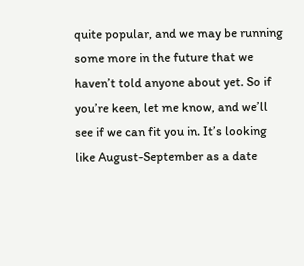quite popular, and we may be running some more in the future that we haven’t told anyone about yet. So if you’re keen, let me know, and we’ll see if we can fit you in. It’s looking like August-September as a date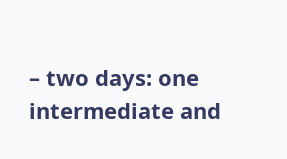– two days: one intermediate and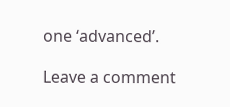one ‘advanced’.

Leave a comment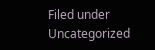Filed under Uncategorized